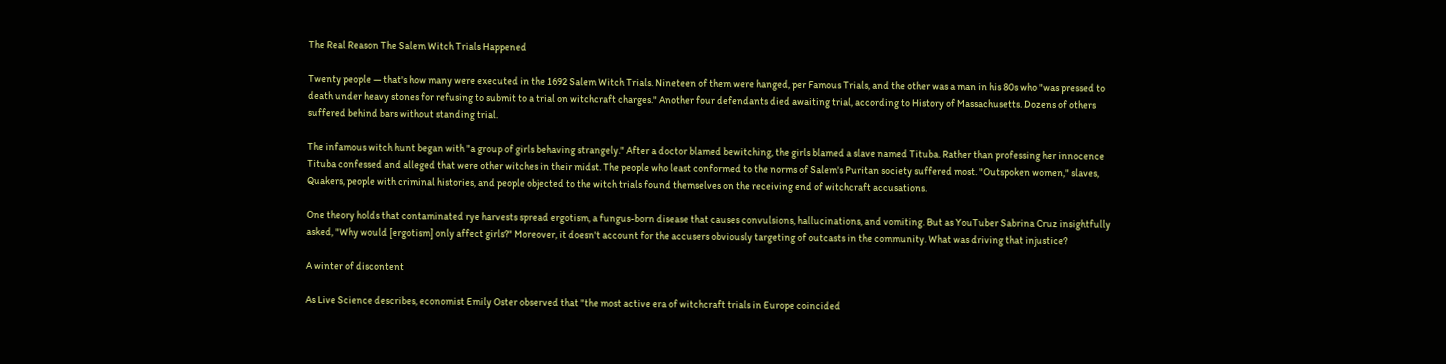The Real Reason The Salem Witch Trials Happened

Twenty people — that's how many were executed in the 1692 Salem Witch Trials. Nineteen of them were hanged, per Famous Trials, and the other was a man in his 80s who "was pressed to death under heavy stones for refusing to submit to a trial on witchcraft charges." Another four defendants died awaiting trial, according to History of Massachusetts. Dozens of others suffered behind bars without standing trial.

The infamous witch hunt began with "a group of girls behaving strangely." After a doctor blamed bewitching, the girls blamed a slave named Tituba. Rather than professing her innocence Tituba confessed and alleged that were other witches in their midst. The people who least conformed to the norms of Salem's Puritan society suffered most. "Outspoken women," slaves, Quakers, people with criminal histories, and people objected to the witch trials found themselves on the receiving end of witchcraft accusations.

One theory holds that contaminated rye harvests spread ergotism, a fungus-born disease that causes convulsions, hallucinations, and vomiting. But as YouTuber Sabrina Cruz insightfully asked, "Why would [ergotism] only affect girls?" Moreover, it doesn't account for the accusers obviously targeting of outcasts in the community. What was driving that injustice?

A winter of discontent

As Live Science describes, economist Emily Oster observed that "the most active era of witchcraft trials in Europe coincided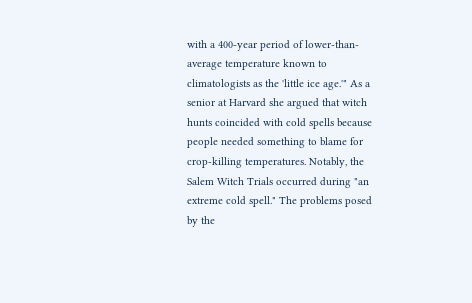with a 400-year period of lower-than-average temperature known to climatologists as the 'little ice age.'" As a senior at Harvard she argued that witch hunts coincided with cold spells because people needed something to blame for crop-killing temperatures. Notably, the Salem Witch Trials occurred during "an extreme cold spell." The problems posed by the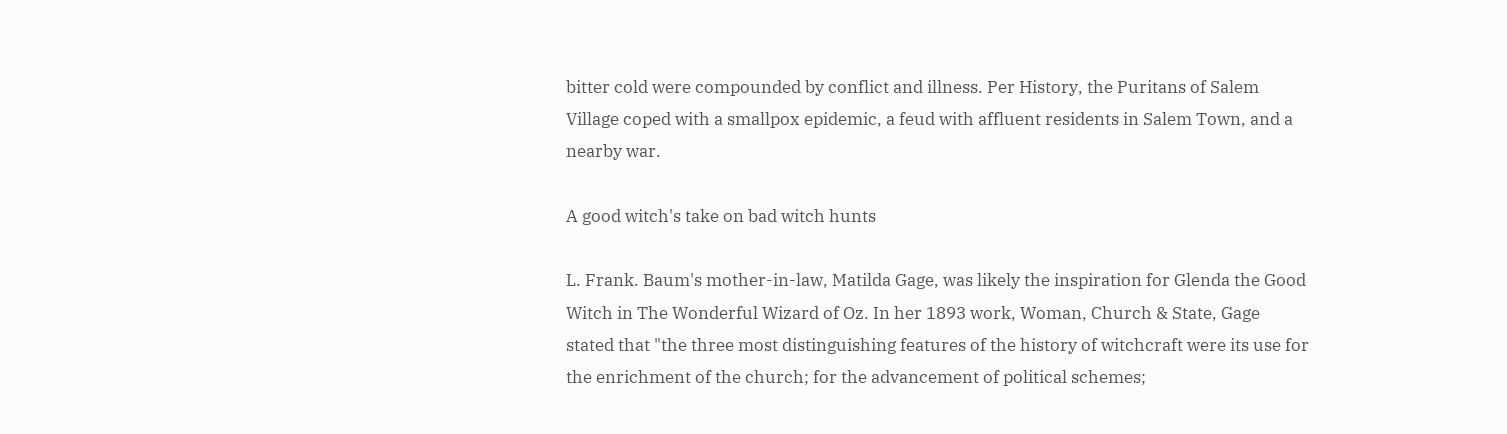bitter cold were compounded by conflict and illness. Per History, the Puritans of Salem Village coped with a smallpox epidemic, a feud with affluent residents in Salem Town, and a nearby war.

A good witch's take on bad witch hunts

L. Frank. Baum's mother-in-law, Matilda Gage, was likely the inspiration for Glenda the Good Witch in The Wonderful Wizard of Oz. In her 1893 work, Woman, Church & State, Gage stated that "the three most distinguishing features of the history of witchcraft were its use for the enrichment of the church; for the advancement of political schemes;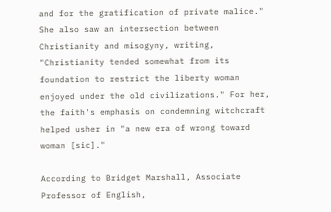and for the gratification of private malice." She also saw an intersection between Christianity and misogyny, writing, "Christianity tended somewhat from its foundation to restrict the liberty woman enjoyed under the old civilizations." For her, the faith's emphasis on condemning witchcraft helped usher in "a new era of wrong toward woman [sic]."

According to Bridget Marshall, Associate Professor of English,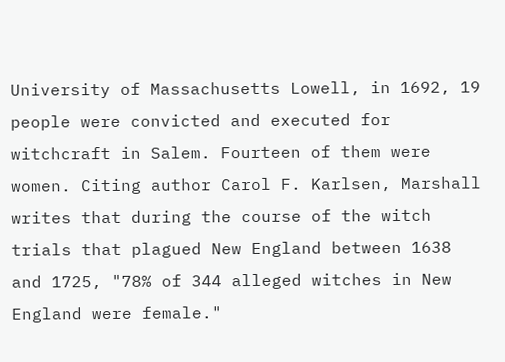University of Massachusetts Lowell, in 1692, 19 people were convicted and executed for witchcraft in Salem. Fourteen of them were women. Citing author Carol F. Karlsen, Marshall writes that during the course of the witch trials that plagued New England between 1638 and 1725, "78% of 344 alleged witches in New England were female."